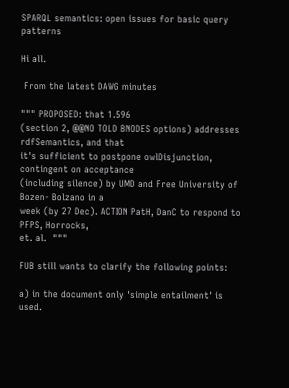SPARQL semantics: open issues for basic query patterns

Hi all.

 From the latest DAWG minutes

""" PROPOSED: that 1.596
(section 2, @@NO TOLD BNODES options) addresses rdfSemantics, and that
it's sufficient to postpone owlDisjunction, contingent on acceptance
(including silence) by UMD and Free University of Bozen- Bolzano in a
week (by 27 Dec). ACTION PatH, DanC to respond to PFPS, Horrocks,
et. al.  """

FUB still wants to clarify the following points:

a) in the document only 'simple entailment' is used.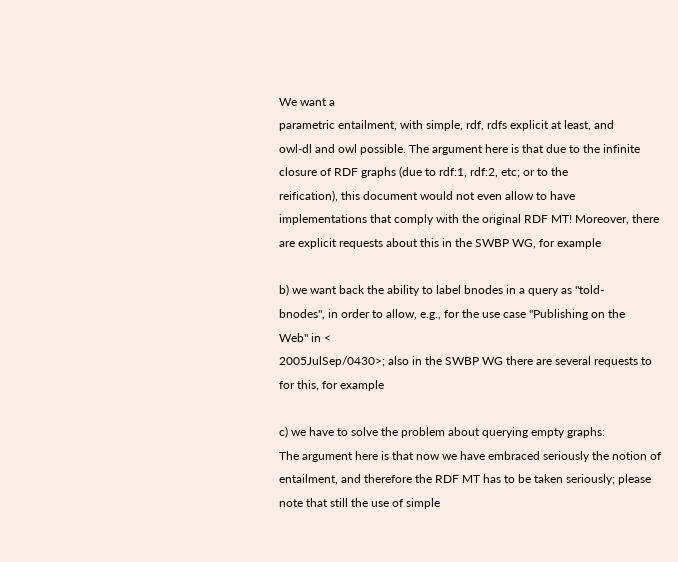We want a
parametric entailment, with simple, rdf, rdfs explicit at least, and
owl-dl and owl possible. The argument here is that due to the infinite
closure of RDF graphs (due to rdf:1, rdf:2, etc; or to the
reification), this document would not even allow to have
implementations that comply with the original RDF MT! Moreover, there
are explicit requests about this in the SWBP WG, for example

b) we want back the ability to label bnodes in a query as "told-
bnodes", in order to allow, e.g., for the use case "Publishing on the
Web" in <
2005JulSep/0430>; also in the SWBP WG there are several requests to
for this, for example

c) we have to solve the problem about querying empty graphs:
The argument here is that now we have embraced seriously the notion of
entailment, and therefore the RDF MT has to be taken seriously; please
note that still the use of simple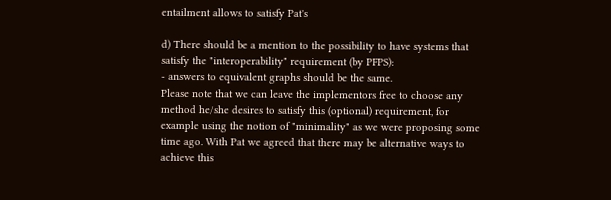entailment allows to satisfy Pat's

d) There should be a mention to the possibility to have systems that
satisfy the "interoperability" requirement (by PFPS):
- answers to equivalent graphs should be the same.
Please note that we can leave the implementors free to choose any
method he/she desires to satisfy this (optional) requirement, for
example using the notion of "minimality" as we were proposing some
time ago. With Pat we agreed that there may be alternative ways to
achieve this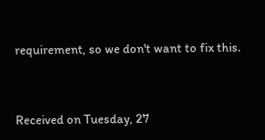requirement, so we don't want to fix this.


Received on Tuesday, 27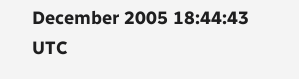December 2005 18:44:43 UTC